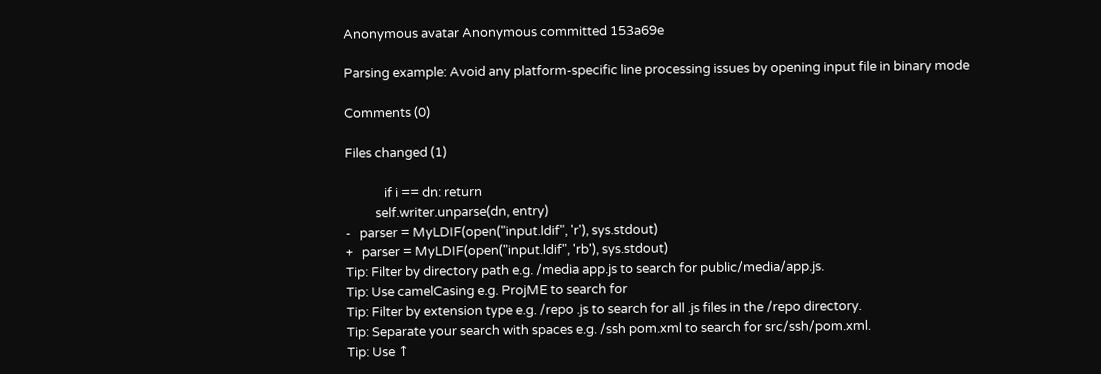Anonymous avatar Anonymous committed 153a69e

Parsing example: Avoid any platform-specific line processing issues by opening input file in binary mode

Comments (0)

Files changed (1)

             if i == dn: return
          self.writer.unparse(dn, entry)
-   parser = MyLDIF(open("input.ldif", 'r'), sys.stdout)
+   parser = MyLDIF(open("input.ldif", 'rb'), sys.stdout)
Tip: Filter by directory path e.g. /media app.js to search for public/media/app.js.
Tip: Use camelCasing e.g. ProjME to search for
Tip: Filter by extension type e.g. /repo .js to search for all .js files in the /repo directory.
Tip: Separate your search with spaces e.g. /ssh pom.xml to search for src/ssh/pom.xml.
Tip: Use ↑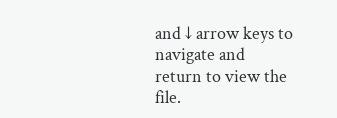and ↓ arrow keys to navigate and return to view the file.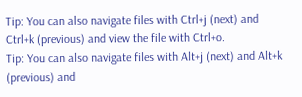Tip: You can also navigate files with Ctrl+j (next) and Ctrl+k (previous) and view the file with Ctrl+o.
Tip: You can also navigate files with Alt+j (next) and Alt+k (previous) and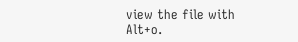view the file with Alt+o.